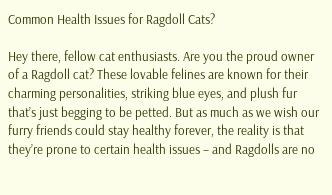Common Health Issues for Ragdoll Cats?

Hey there, fellow cat enthusiasts. Are you the proud owner of a Ragdoll cat? These lovable felines are known for their charming personalities, striking blue eyes, and plush fur that’s just begging to be petted. But as much as we wish our furry friends could stay healthy forever, the reality is that they’re prone to certain health issues – and Ragdolls are no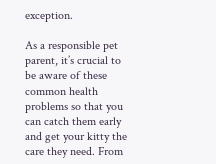exception.

As a responsible pet parent, it’s crucial to be aware of these common health problems so that you can catch them early and get your kitty the care they need. From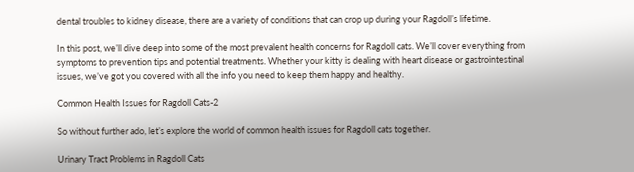dental troubles to kidney disease, there are a variety of conditions that can crop up during your Ragdoll’s lifetime.

In this post, we’ll dive deep into some of the most prevalent health concerns for Ragdoll cats. We’ll cover everything from symptoms to prevention tips and potential treatments. Whether your kitty is dealing with heart disease or gastrointestinal issues, we’ve got you covered with all the info you need to keep them happy and healthy.

Common Health Issues for Ragdoll Cats-2

So without further ado, let’s explore the world of common health issues for Ragdoll cats together.

Urinary Tract Problems in Ragdoll Cats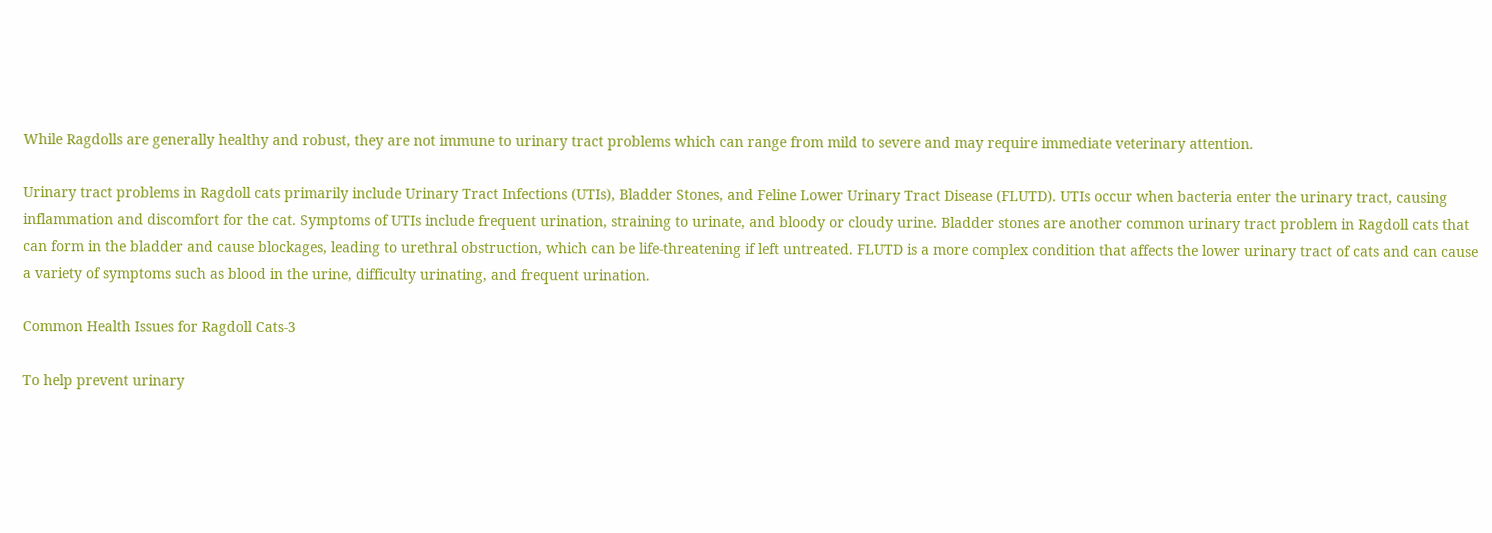While Ragdolls are generally healthy and robust, they are not immune to urinary tract problems which can range from mild to severe and may require immediate veterinary attention.

Urinary tract problems in Ragdoll cats primarily include Urinary Tract Infections (UTIs), Bladder Stones, and Feline Lower Urinary Tract Disease (FLUTD). UTIs occur when bacteria enter the urinary tract, causing inflammation and discomfort for the cat. Symptoms of UTIs include frequent urination, straining to urinate, and bloody or cloudy urine. Bladder stones are another common urinary tract problem in Ragdoll cats that can form in the bladder and cause blockages, leading to urethral obstruction, which can be life-threatening if left untreated. FLUTD is a more complex condition that affects the lower urinary tract of cats and can cause a variety of symptoms such as blood in the urine, difficulty urinating, and frequent urination.

Common Health Issues for Ragdoll Cats-3

To help prevent urinary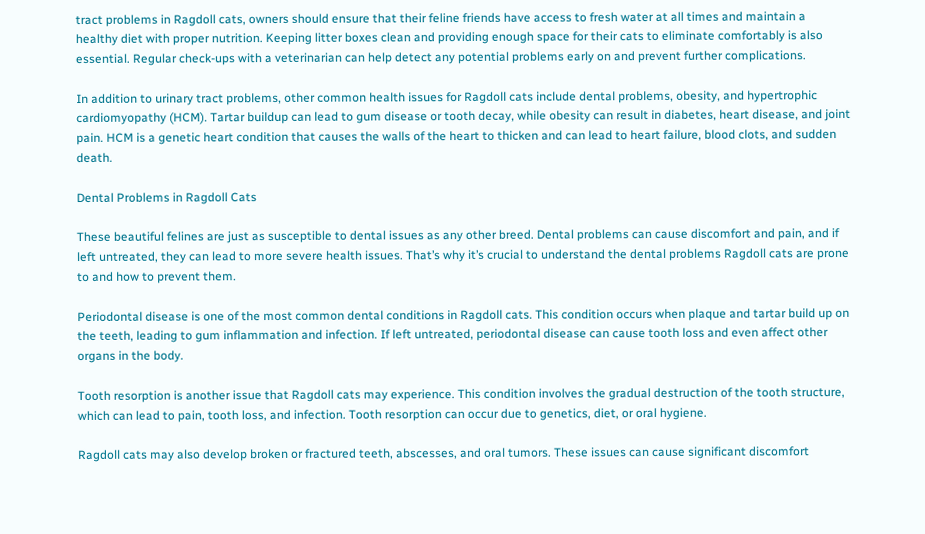tract problems in Ragdoll cats, owners should ensure that their feline friends have access to fresh water at all times and maintain a healthy diet with proper nutrition. Keeping litter boxes clean and providing enough space for their cats to eliminate comfortably is also essential. Regular check-ups with a veterinarian can help detect any potential problems early on and prevent further complications.

In addition to urinary tract problems, other common health issues for Ragdoll cats include dental problems, obesity, and hypertrophic cardiomyopathy (HCM). Tartar buildup can lead to gum disease or tooth decay, while obesity can result in diabetes, heart disease, and joint pain. HCM is a genetic heart condition that causes the walls of the heart to thicken and can lead to heart failure, blood clots, and sudden death.

Dental Problems in Ragdoll Cats

These beautiful felines are just as susceptible to dental issues as any other breed. Dental problems can cause discomfort and pain, and if left untreated, they can lead to more severe health issues. That’s why it’s crucial to understand the dental problems Ragdoll cats are prone to and how to prevent them.

Periodontal disease is one of the most common dental conditions in Ragdoll cats. This condition occurs when plaque and tartar build up on the teeth, leading to gum inflammation and infection. If left untreated, periodontal disease can cause tooth loss and even affect other organs in the body.

Tooth resorption is another issue that Ragdoll cats may experience. This condition involves the gradual destruction of the tooth structure, which can lead to pain, tooth loss, and infection. Tooth resorption can occur due to genetics, diet, or oral hygiene.

Ragdoll cats may also develop broken or fractured teeth, abscesses, and oral tumors. These issues can cause significant discomfort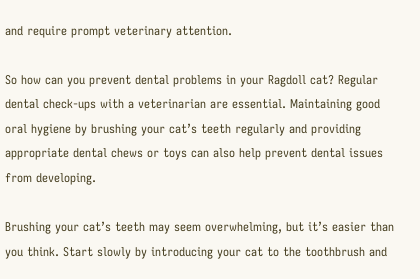and require prompt veterinary attention.

So how can you prevent dental problems in your Ragdoll cat? Regular dental check-ups with a veterinarian are essential. Maintaining good oral hygiene by brushing your cat’s teeth regularly and providing appropriate dental chews or toys can also help prevent dental issues from developing.

Brushing your cat’s teeth may seem overwhelming, but it’s easier than you think. Start slowly by introducing your cat to the toothbrush and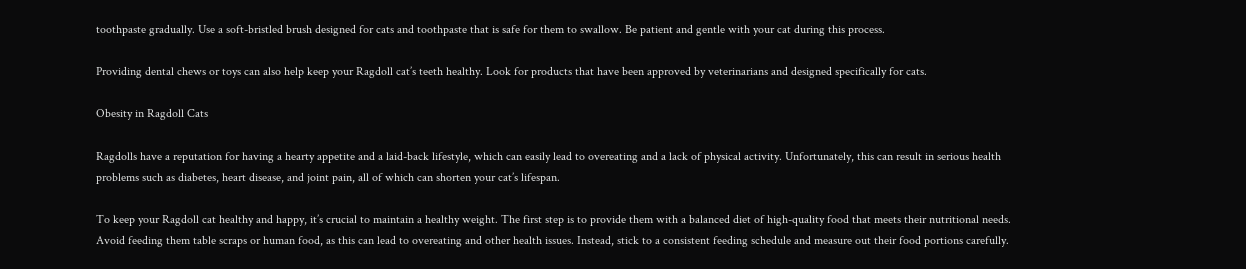toothpaste gradually. Use a soft-bristled brush designed for cats and toothpaste that is safe for them to swallow. Be patient and gentle with your cat during this process.

Providing dental chews or toys can also help keep your Ragdoll cat’s teeth healthy. Look for products that have been approved by veterinarians and designed specifically for cats.

Obesity in Ragdoll Cats

Ragdolls have a reputation for having a hearty appetite and a laid-back lifestyle, which can easily lead to overeating and a lack of physical activity. Unfortunately, this can result in serious health problems such as diabetes, heart disease, and joint pain, all of which can shorten your cat’s lifespan.

To keep your Ragdoll cat healthy and happy, it’s crucial to maintain a healthy weight. The first step is to provide them with a balanced diet of high-quality food that meets their nutritional needs. Avoid feeding them table scraps or human food, as this can lead to overeating and other health issues. Instead, stick to a consistent feeding schedule and measure out their food portions carefully.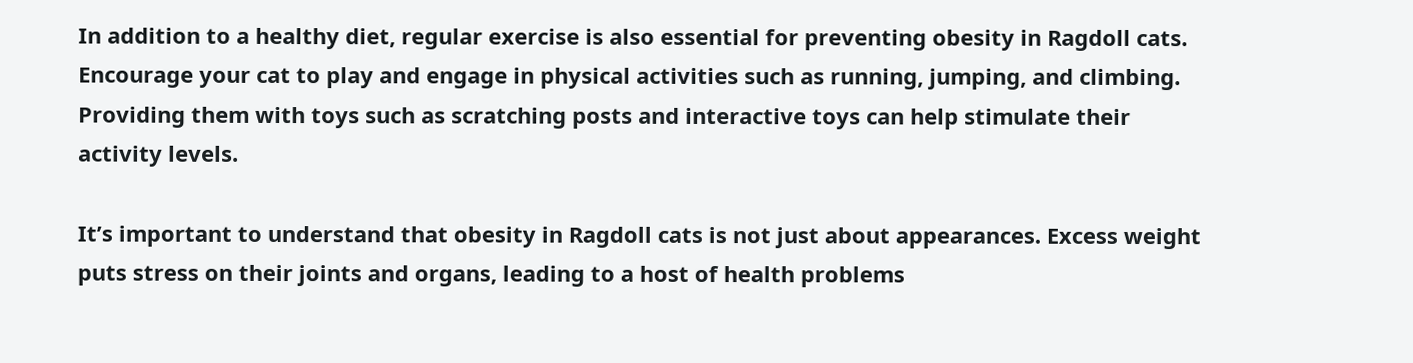In addition to a healthy diet, regular exercise is also essential for preventing obesity in Ragdoll cats. Encourage your cat to play and engage in physical activities such as running, jumping, and climbing. Providing them with toys such as scratching posts and interactive toys can help stimulate their activity levels.

It’s important to understand that obesity in Ragdoll cats is not just about appearances. Excess weight puts stress on their joints and organs, leading to a host of health problems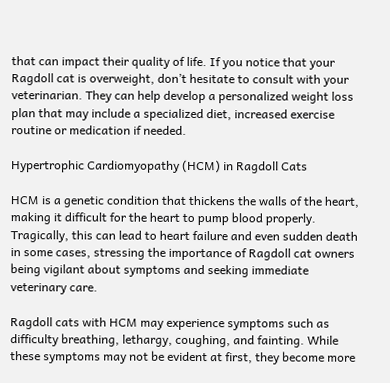that can impact their quality of life. If you notice that your Ragdoll cat is overweight, don’t hesitate to consult with your veterinarian. They can help develop a personalized weight loss plan that may include a specialized diet, increased exercise routine or medication if needed.

Hypertrophic Cardiomyopathy (HCM) in Ragdoll Cats

HCM is a genetic condition that thickens the walls of the heart, making it difficult for the heart to pump blood properly. Tragically, this can lead to heart failure and even sudden death in some cases, stressing the importance of Ragdoll cat owners being vigilant about symptoms and seeking immediate veterinary care.

Ragdoll cats with HCM may experience symptoms such as difficulty breathing, lethargy, coughing, and fainting. While these symptoms may not be evident at first, they become more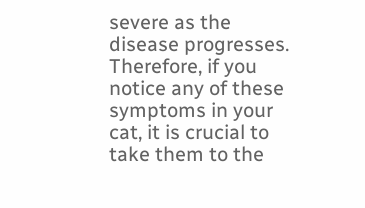severe as the disease progresses. Therefore, if you notice any of these symptoms in your cat, it is crucial to take them to the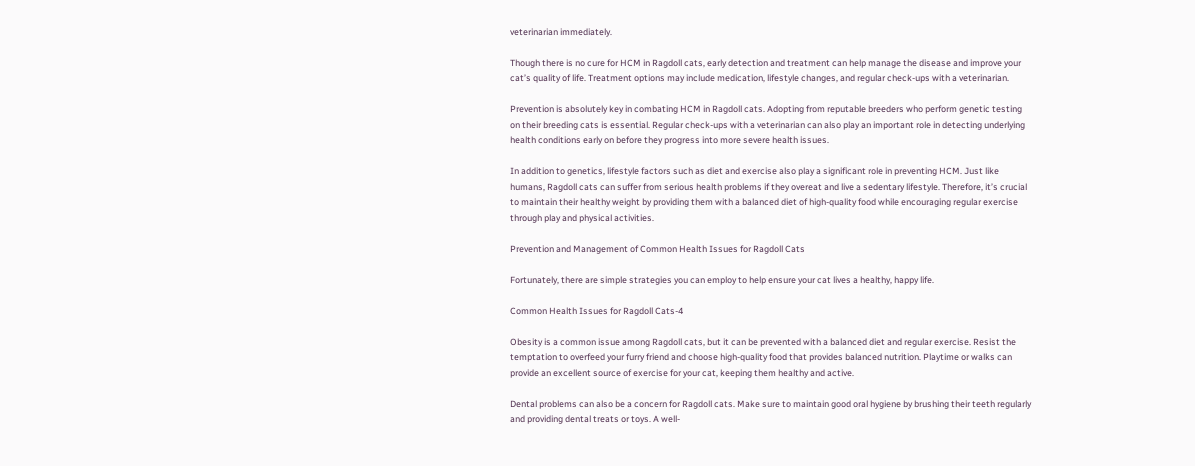veterinarian immediately.

Though there is no cure for HCM in Ragdoll cats, early detection and treatment can help manage the disease and improve your cat’s quality of life. Treatment options may include medication, lifestyle changes, and regular check-ups with a veterinarian.

Prevention is absolutely key in combating HCM in Ragdoll cats. Adopting from reputable breeders who perform genetic testing on their breeding cats is essential. Regular check-ups with a veterinarian can also play an important role in detecting underlying health conditions early on before they progress into more severe health issues.

In addition to genetics, lifestyle factors such as diet and exercise also play a significant role in preventing HCM. Just like humans, Ragdoll cats can suffer from serious health problems if they overeat and live a sedentary lifestyle. Therefore, it’s crucial to maintain their healthy weight by providing them with a balanced diet of high-quality food while encouraging regular exercise through play and physical activities.

Prevention and Management of Common Health Issues for Ragdoll Cats

Fortunately, there are simple strategies you can employ to help ensure your cat lives a healthy, happy life.

Common Health Issues for Ragdoll Cats-4

Obesity is a common issue among Ragdoll cats, but it can be prevented with a balanced diet and regular exercise. Resist the temptation to overfeed your furry friend and choose high-quality food that provides balanced nutrition. Playtime or walks can provide an excellent source of exercise for your cat, keeping them healthy and active.

Dental problems can also be a concern for Ragdoll cats. Make sure to maintain good oral hygiene by brushing their teeth regularly and providing dental treats or toys. A well-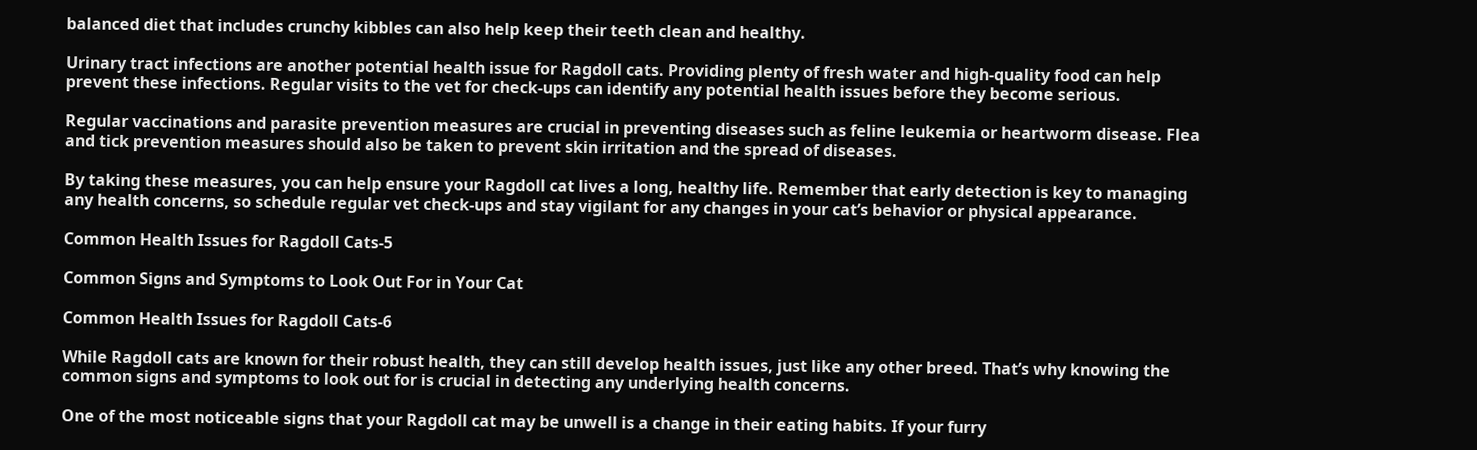balanced diet that includes crunchy kibbles can also help keep their teeth clean and healthy.

Urinary tract infections are another potential health issue for Ragdoll cats. Providing plenty of fresh water and high-quality food can help prevent these infections. Regular visits to the vet for check-ups can identify any potential health issues before they become serious.

Regular vaccinations and parasite prevention measures are crucial in preventing diseases such as feline leukemia or heartworm disease. Flea and tick prevention measures should also be taken to prevent skin irritation and the spread of diseases.

By taking these measures, you can help ensure your Ragdoll cat lives a long, healthy life. Remember that early detection is key to managing any health concerns, so schedule regular vet check-ups and stay vigilant for any changes in your cat’s behavior or physical appearance.

Common Health Issues for Ragdoll Cats-5

Common Signs and Symptoms to Look Out For in Your Cat

Common Health Issues for Ragdoll Cats-6

While Ragdoll cats are known for their robust health, they can still develop health issues, just like any other breed. That’s why knowing the common signs and symptoms to look out for is crucial in detecting any underlying health concerns.

One of the most noticeable signs that your Ragdoll cat may be unwell is a change in their eating habits. If your furry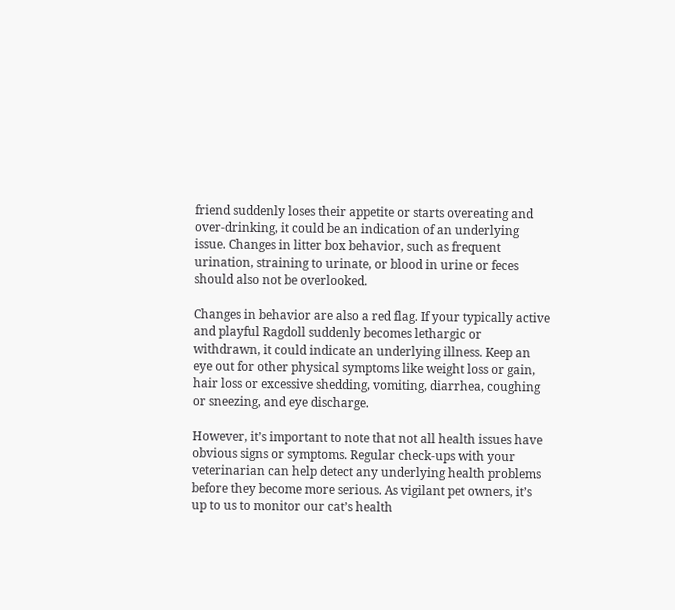friend suddenly loses their appetite or starts overeating and over-drinking, it could be an indication of an underlying issue. Changes in litter box behavior, such as frequent urination, straining to urinate, or blood in urine or feces should also not be overlooked.

Changes in behavior are also a red flag. If your typically active and playful Ragdoll suddenly becomes lethargic or withdrawn, it could indicate an underlying illness. Keep an eye out for other physical symptoms like weight loss or gain, hair loss or excessive shedding, vomiting, diarrhea, coughing or sneezing, and eye discharge.

However, it’s important to note that not all health issues have obvious signs or symptoms. Regular check-ups with your veterinarian can help detect any underlying health problems before they become more serious. As vigilant pet owners, it’s up to us to monitor our cat’s health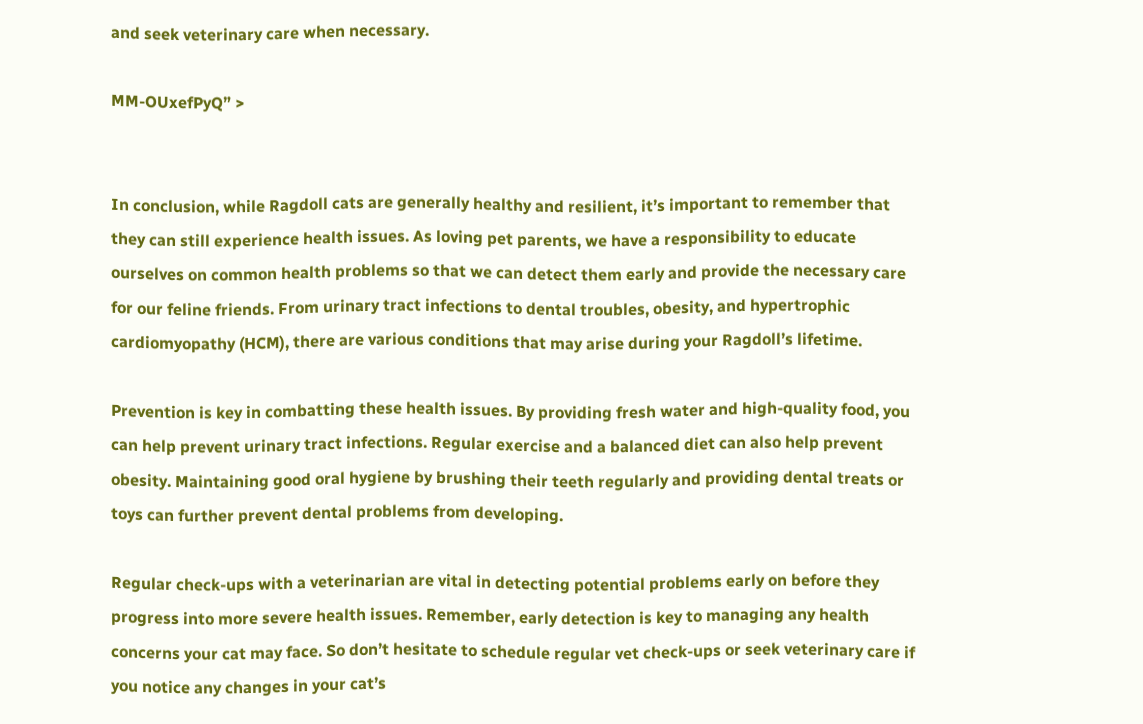and seek veterinary care when necessary.

MM-OUxefPyQ” >


In conclusion, while Ragdoll cats are generally healthy and resilient, it’s important to remember that they can still experience health issues. As loving pet parents, we have a responsibility to educate ourselves on common health problems so that we can detect them early and provide the necessary care for our feline friends. From urinary tract infections to dental troubles, obesity, and hypertrophic cardiomyopathy (HCM), there are various conditions that may arise during your Ragdoll’s lifetime.

Prevention is key in combatting these health issues. By providing fresh water and high-quality food, you can help prevent urinary tract infections. Regular exercise and a balanced diet can also help prevent obesity. Maintaining good oral hygiene by brushing their teeth regularly and providing dental treats or toys can further prevent dental problems from developing.

Regular check-ups with a veterinarian are vital in detecting potential problems early on before they progress into more severe health issues. Remember, early detection is key to managing any health concerns your cat may face. So don’t hesitate to schedule regular vet check-ups or seek veterinary care if you notice any changes in your cat’s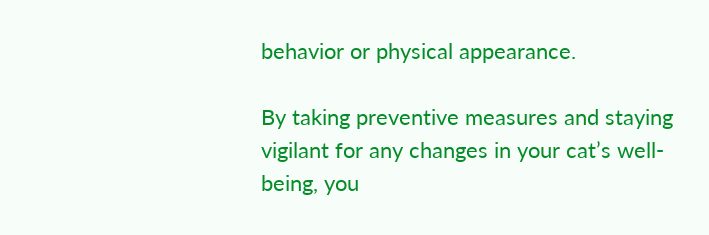behavior or physical appearance.

By taking preventive measures and staying vigilant for any changes in your cat’s well-being, you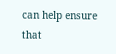can help ensure that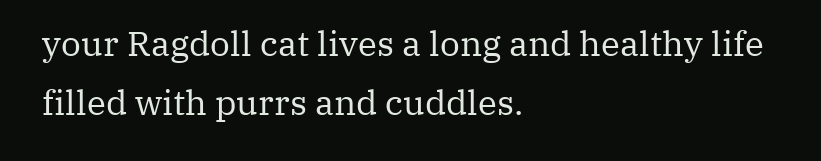your Ragdoll cat lives a long and healthy life filled with purrs and cuddles.